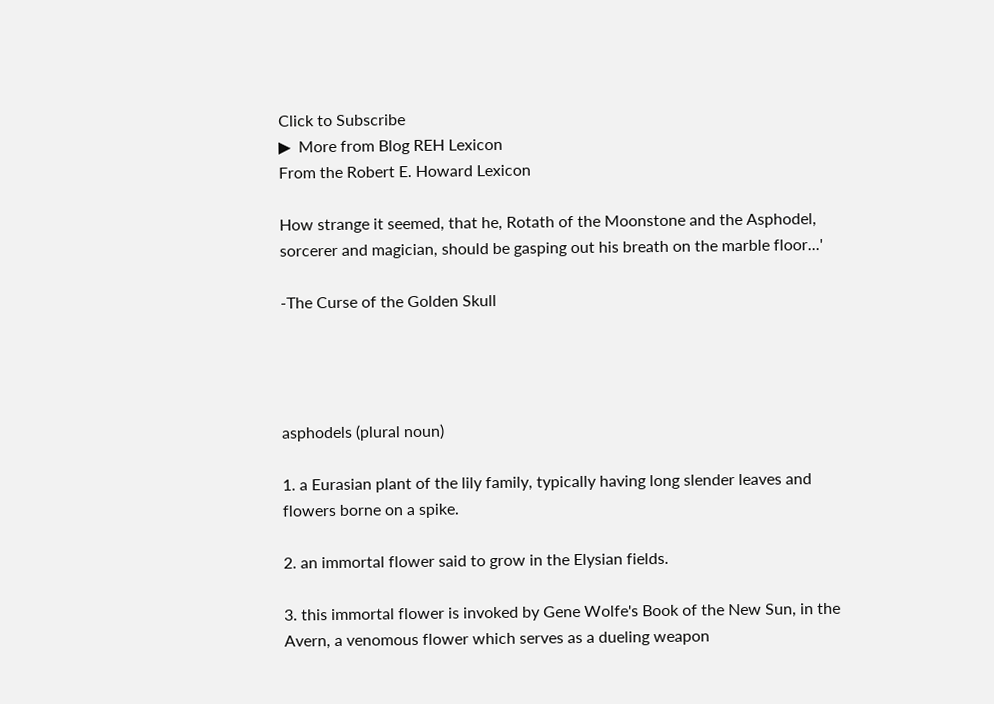Click to Subscribe
▶  More from Blog REH Lexicon
From the Robert E. Howard Lexicon

How strange it seemed, that he, Rotath of the Moonstone and the Asphodel, sorcerer and magician, should be gasping out his breath on the marble floor...'

-The Curse of the Golden Skull




asphodels (plural noun)

1. a Eurasian plant of the lily family, typically having long slender leaves and flowers borne on a spike.

2. an immortal flower said to grow in the Elysian fields.

3. this immortal flower is invoked by Gene Wolfe's Book of the New Sun, in the Avern, a venomous flower which serves as a dueling weapon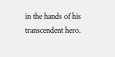in the hands of his transcendent hero.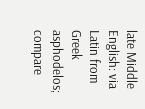late Middle English: via Latin from Greek asphodelos; compare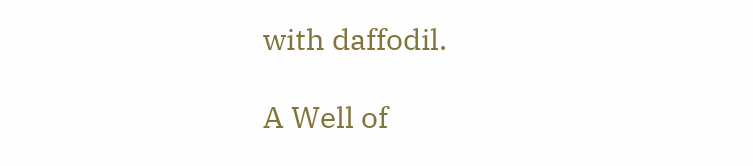with daffodil.

A Well of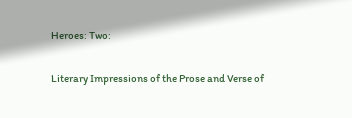Heroes: Two:

Literary Impressions of the Prose and Verse of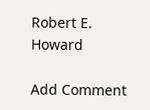Robert E. Howard

Add Comment